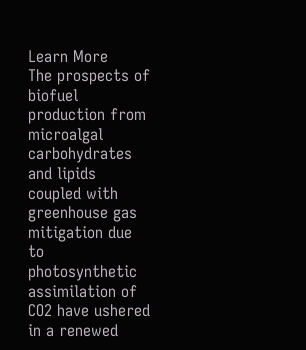Learn More
The prospects of biofuel production from microalgal carbohydrates and lipids coupled with greenhouse gas mitigation due to photosynthetic assimilation of CO2 have ushered in a renewed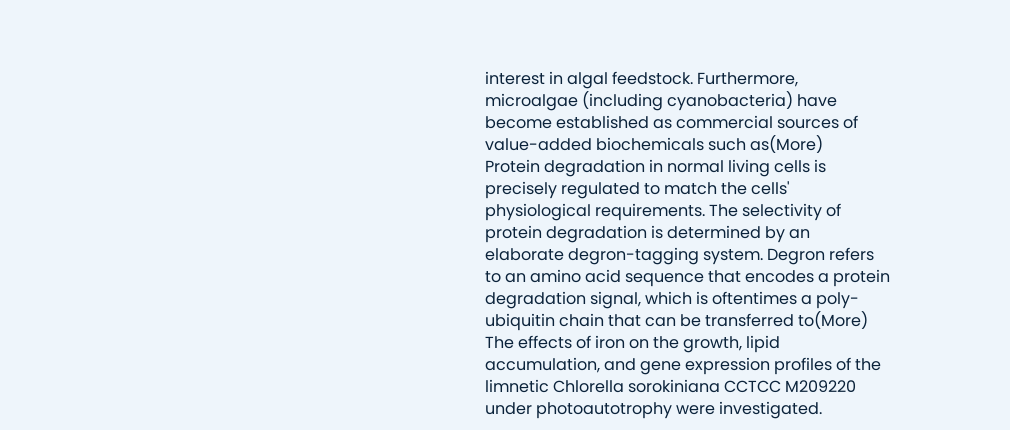interest in algal feedstock. Furthermore, microalgae (including cyanobacteria) have become established as commercial sources of value-added biochemicals such as(More)
Protein degradation in normal living cells is precisely regulated to match the cells' physiological requirements. The selectivity of protein degradation is determined by an elaborate degron-tagging system. Degron refers to an amino acid sequence that encodes a protein degradation signal, which is oftentimes a poly-ubiquitin chain that can be transferred to(More)
The effects of iron on the growth, lipid accumulation, and gene expression profiles of the limnetic Chlorella sorokiniana CCTCC M209220 under photoautotrophy were investigated.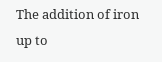The addition of iron up to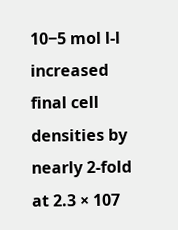10−5 mol l-l increased final cell densities by nearly 2-fold at 2.3 × 107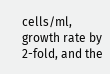cells/ml, growth rate by 2-fold, and the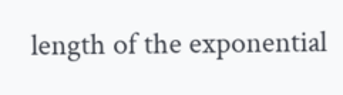length of the exponential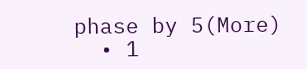phase by 5(More)
  • 1